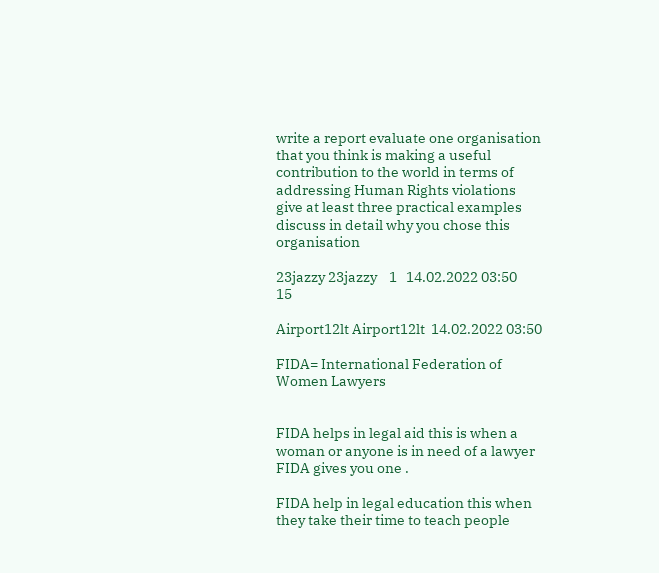write a report evaluate one organisation that you think is making a useful contribution to the world in terms of addressing Human Rights violations give at least three practical examples discuss in detail why you chose this organisation

23jazzy 23jazzy    1   14.02.2022 03:50    15

Airport12lt Airport12lt  14.02.2022 03:50

FIDA= International Federation of Women Lawyers


FIDA helps in legal aid this is when a woman or anyone is in need of a lawyer FIDA gives you one .

FIDA help in legal education this when they take their time to teach people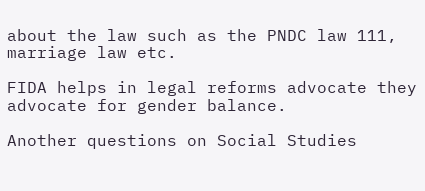about the law such as the PNDC law 111, marriage law etc.

FIDA helps in legal reforms advocate they advocate for gender balance.

Another questions on Social Studies